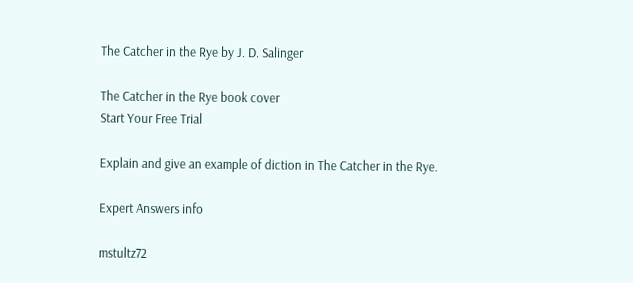The Catcher in the Rye by J. D. Salinger

The Catcher in the Rye book cover
Start Your Free Trial

Explain and give an example of diction in The Catcher in the Rye.

Expert Answers info

mstultz72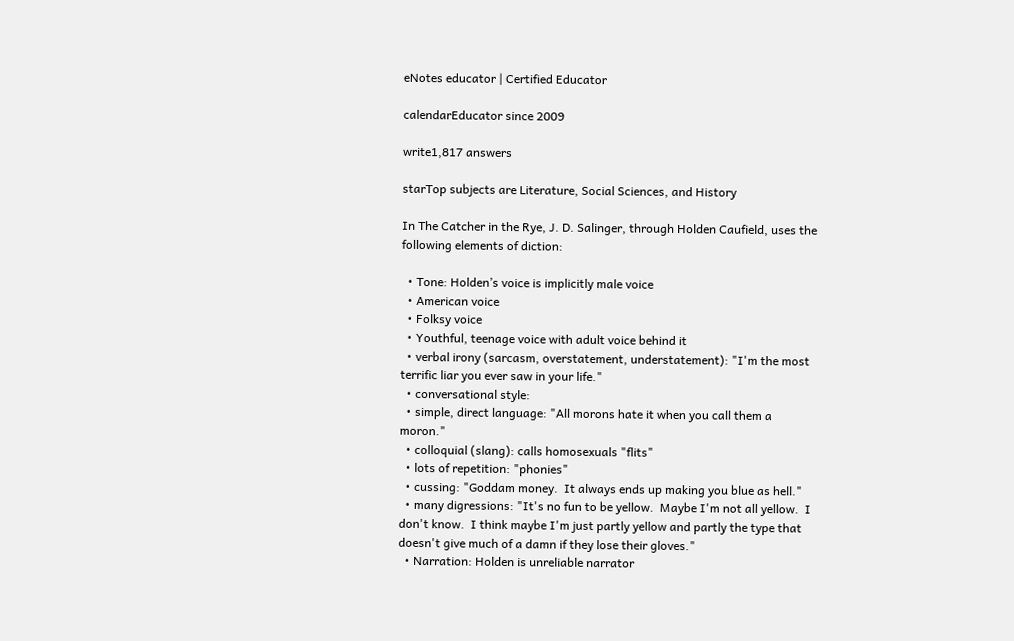eNotes educator | Certified Educator

calendarEducator since 2009

write1,817 answers

starTop subjects are Literature, Social Sciences, and History

In The Catcher in the Rye, J. D. Salinger, through Holden Caufield, uses the following elements of diction:

  • Tone: Holden’s voice is implicitly male voice
  • American voice
  • Folksy voice
  • Youthful, teenage voice with adult voice behind it
  • verbal irony (sarcasm, overstatement, understatement): "I'm the most terrific liar you ever saw in your life."
  • conversational style:
  • simple, direct language: "All morons hate it when you call them a moron."
  • colloquial (slang): calls homosexuals "flits"
  • lots of repetition: "phonies"
  • cussing: "Goddam money.  It always ends up making you blue as hell."
  • many digressions: "It's no fun to be yellow.  Maybe I'm not all yellow.  I don't know.  I think maybe I'm just partly yellow and partly the type that doesn't give much of a damn if they lose their gloves."
  • Narration: Holden is unreliable narrator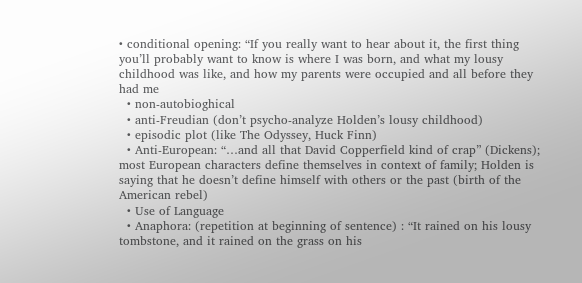• conditional opening: “If you really want to hear about it, the first thing you’ll probably want to know is where I was born, and what my lousy childhood was like, and how my parents were occupied and all before they had me
  • non-autobioghical
  • anti-Freudian (don’t psycho-analyze Holden’s lousy childhood)
  • episodic plot (like The Odyssey, Huck Finn)
  • Anti-European: “…and all that David Copperfield kind of crap” (Dickens); most European characters define themselves in context of family; Holden is saying that he doesn’t define himself with others or the past (birth of the American rebel)
  • Use of Language
  • Anaphora: (repetition at beginning of sentence) : “It rained on his lousy tombstone, and it rained on the grass on his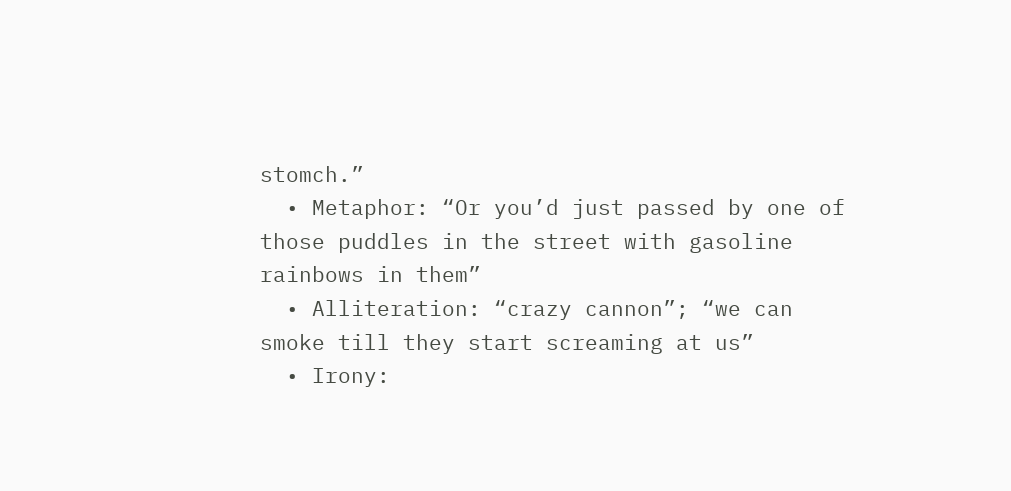stomch.”
  • Metaphor: “Or you’d just passed by one of those puddles in the street with gasoline rainbows in them”
  • Alliteration: “crazy cannon”; “we can smoke till they start screaming at us”
  • Irony: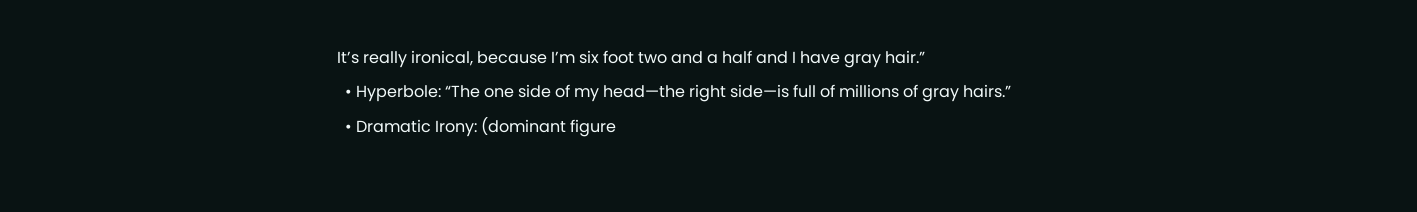It’s really ironical, because I’m six foot two and a half and I have gray hair.”
  • Hyperbole: “The one side of my head—the right side—is full of millions of gray hairs.”
  • Dramatic Irony: (dominant figure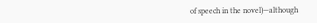of speech in the novel)—although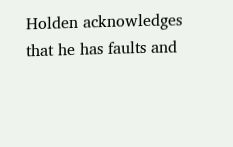Holden acknowledges that he has faults and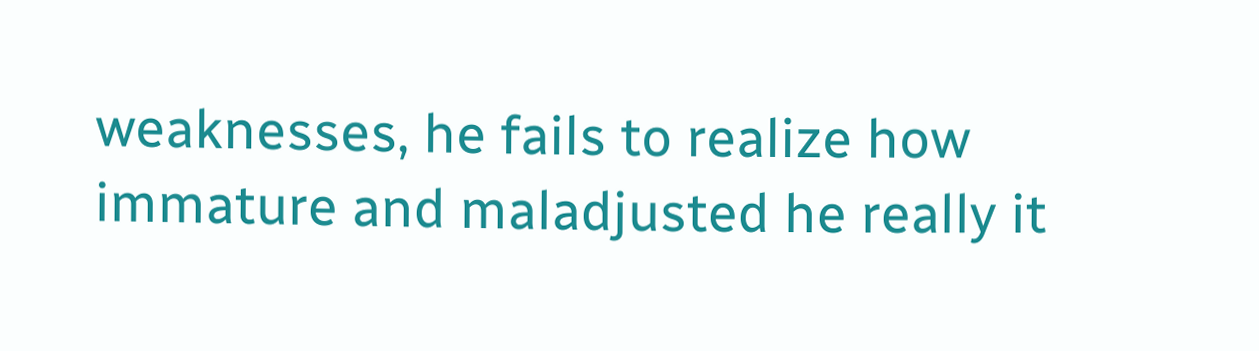weaknesses, he fails to realize how immature and maladjusted he really it